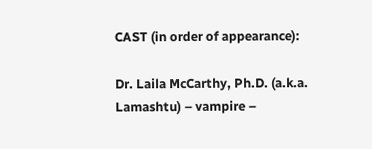CAST (in order of appearance):

Dr. Laila McCarthy, Ph.D. (a.k.a. Lamashtu) – vampire –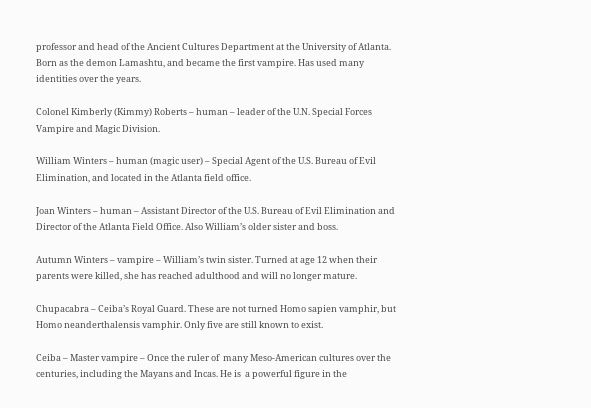professor and head of the Ancient Cultures Department at the University of Atlanta. Born as the demon Lamashtu, and became the first vampire. Has used many identities over the years.

Colonel Kimberly (Kimmy) Roberts – human – leader of the U.N. Special Forces Vampire and Magic Division.

William Winters – human (magic user) – Special Agent of the U.S. Bureau of Evil Elimination, and located in the Atlanta field office.

Joan Winters – human – Assistant Director of the U.S. Bureau of Evil Elimination and Director of the Atlanta Field Office. Also William’s older sister and boss.

Autumn Winters – vampire – William’s twin sister. Turned at age 12 when their parents were killed, she has reached adulthood and will no longer mature.

Chupacabra – Ceiba’s Royal Guard. These are not turned Homo sapien vamphir, but Homo neanderthalensis vamphir. Only five are still known to exist.

Ceiba – Master vampire – Once the ruler of  many Meso-American cultures over the centuries, including the Mayans and Incas. He is  a powerful figure in the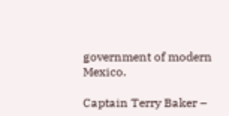government of modern Mexico.

Captain Terry Baker –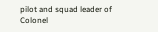pilot and squad leader of Colonel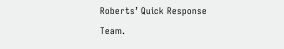Roberts’ Quick Response Team.